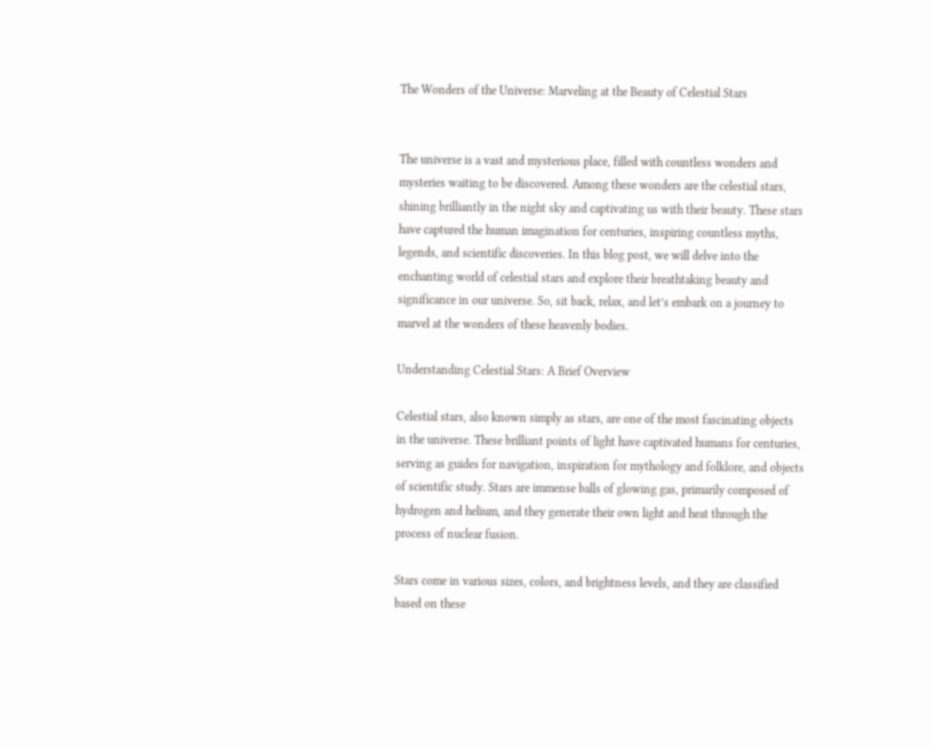The Wonders of the Universe: Marveling at the Beauty of Celestial Stars


The universe is a vast and mysterious place, filled with countless wonders and mysteries waiting to be discovered. Among these wonders are the celestial stars, shining brilliantly in the night sky and captivating us with their beauty. These stars have captured the human imagination for centuries, inspiring countless myths, legends, and scientific discoveries. In this blog post, we will delve into the enchanting world of celestial stars and explore their breathtaking beauty and significance in our universe. So, sit back, relax, and let’s embark on a journey to marvel at the wonders of these heavenly bodies.

Understanding Celestial Stars: A Brief Overview

Celestial stars, also known simply as stars, are one of the most fascinating objects in the universe. These brilliant points of light have captivated humans for centuries, serving as guides for navigation, inspiration for mythology and folklore, and objects of scientific study. Stars are immense balls of glowing gas, primarily composed of hydrogen and helium, and they generate their own light and heat through the process of nuclear fusion.

Stars come in various sizes, colors, and brightness levels, and they are classified based on these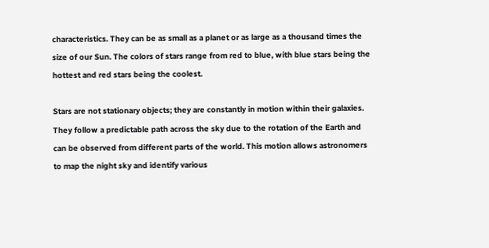characteristics. They can be as small as a planet or as large as a thousand times the size of our Sun. The colors of stars range from red to blue, with blue stars being the hottest and red stars being the coolest.

Stars are not stationary objects; they are constantly in motion within their galaxies. They follow a predictable path across the sky due to the rotation of the Earth and can be observed from different parts of the world. This motion allows astronomers to map the night sky and identify various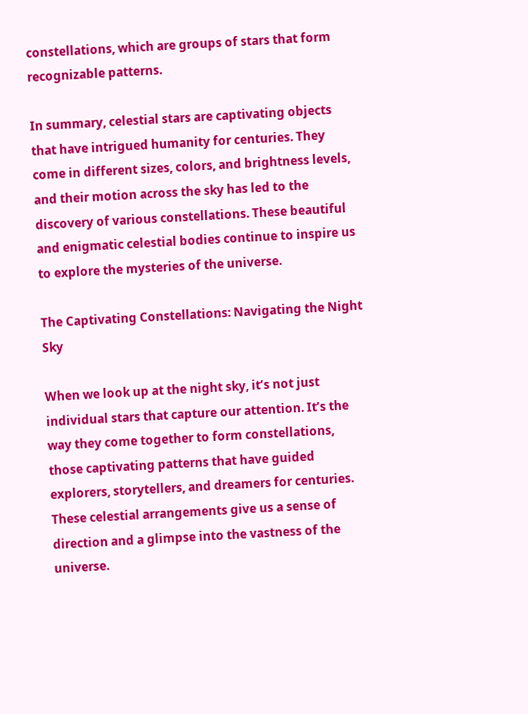constellations, which are groups of stars that form recognizable patterns.

In summary, celestial stars are captivating objects that have intrigued humanity for centuries. They come in different sizes, colors, and brightness levels, and their motion across the sky has led to the discovery of various constellations. These beautiful and enigmatic celestial bodies continue to inspire us to explore the mysteries of the universe.

The Captivating Constellations: Navigating the Night Sky

When we look up at the night sky, it’s not just individual stars that capture our attention. It’s the way they come together to form constellations, those captivating patterns that have guided explorers, storytellers, and dreamers for centuries. These celestial arrangements give us a sense of direction and a glimpse into the vastness of the universe.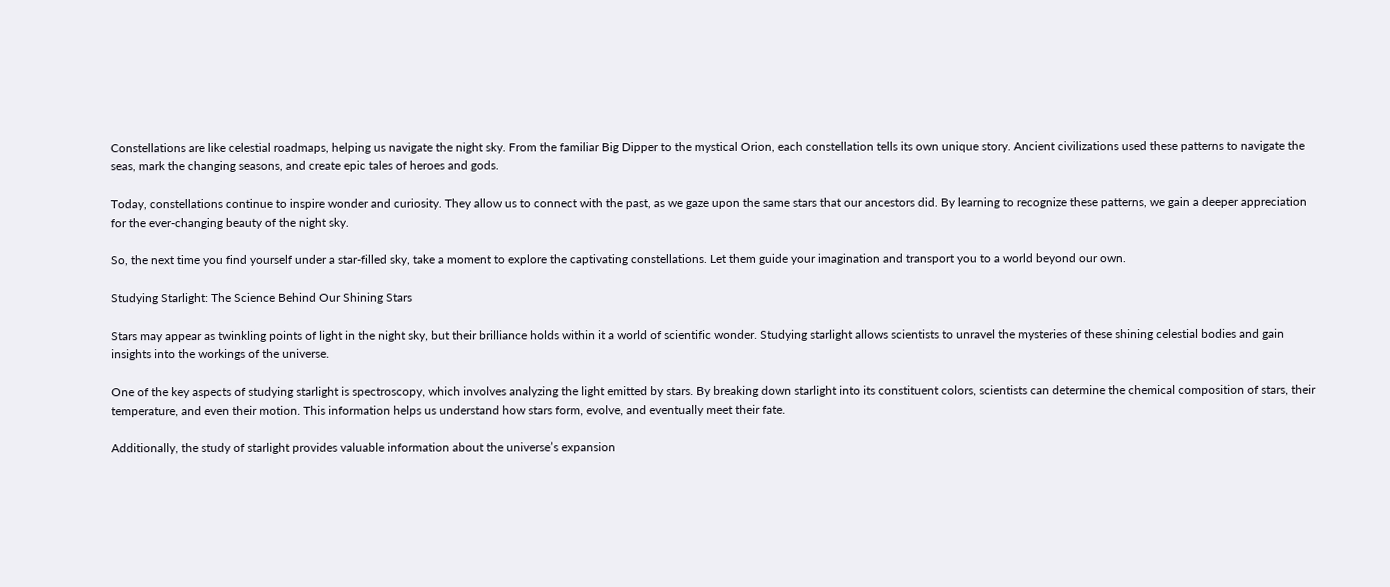Constellations are like celestial roadmaps, helping us navigate the night sky. From the familiar Big Dipper to the mystical Orion, each constellation tells its own unique story. Ancient civilizations used these patterns to navigate the seas, mark the changing seasons, and create epic tales of heroes and gods.

Today, constellations continue to inspire wonder and curiosity. They allow us to connect with the past, as we gaze upon the same stars that our ancestors did. By learning to recognize these patterns, we gain a deeper appreciation for the ever-changing beauty of the night sky.

So, the next time you find yourself under a star-filled sky, take a moment to explore the captivating constellations. Let them guide your imagination and transport you to a world beyond our own.

Studying Starlight: The Science Behind Our Shining Stars

Stars may appear as twinkling points of light in the night sky, but their brilliance holds within it a world of scientific wonder. Studying starlight allows scientists to unravel the mysteries of these shining celestial bodies and gain insights into the workings of the universe.

One of the key aspects of studying starlight is spectroscopy, which involves analyzing the light emitted by stars. By breaking down starlight into its constituent colors, scientists can determine the chemical composition of stars, their temperature, and even their motion. This information helps us understand how stars form, evolve, and eventually meet their fate.

Additionally, the study of starlight provides valuable information about the universe’s expansion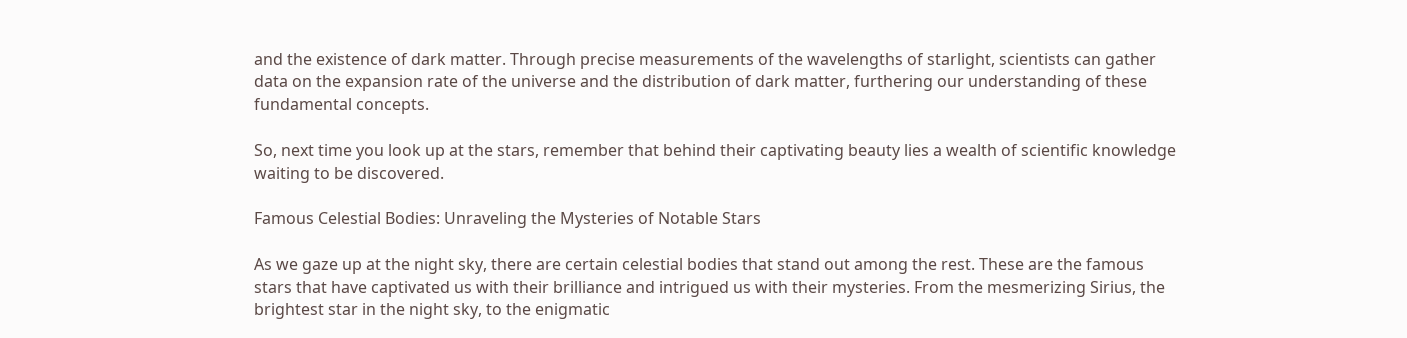and the existence of dark matter. Through precise measurements of the wavelengths of starlight, scientists can gather data on the expansion rate of the universe and the distribution of dark matter, furthering our understanding of these fundamental concepts.

So, next time you look up at the stars, remember that behind their captivating beauty lies a wealth of scientific knowledge waiting to be discovered.

Famous Celestial Bodies: Unraveling the Mysteries of Notable Stars

As we gaze up at the night sky, there are certain celestial bodies that stand out among the rest. These are the famous stars that have captivated us with their brilliance and intrigued us with their mysteries. From the mesmerizing Sirius, the brightest star in the night sky, to the enigmatic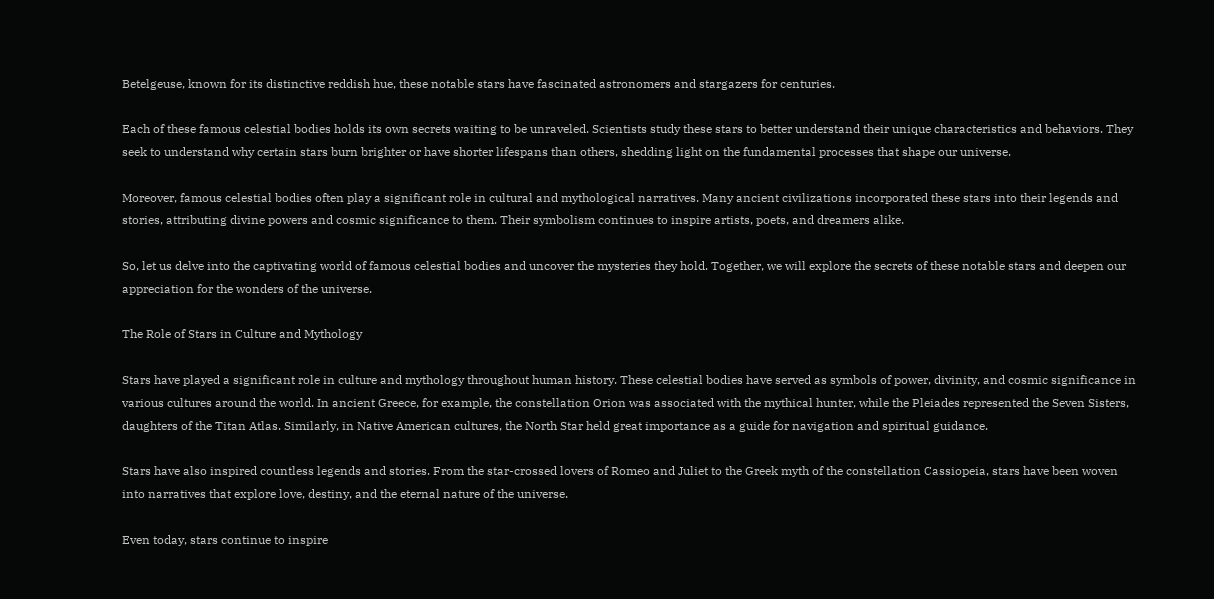Betelgeuse, known for its distinctive reddish hue, these notable stars have fascinated astronomers and stargazers for centuries.

Each of these famous celestial bodies holds its own secrets waiting to be unraveled. Scientists study these stars to better understand their unique characteristics and behaviors. They seek to understand why certain stars burn brighter or have shorter lifespans than others, shedding light on the fundamental processes that shape our universe.

Moreover, famous celestial bodies often play a significant role in cultural and mythological narratives. Many ancient civilizations incorporated these stars into their legends and stories, attributing divine powers and cosmic significance to them. Their symbolism continues to inspire artists, poets, and dreamers alike.

So, let us delve into the captivating world of famous celestial bodies and uncover the mysteries they hold. Together, we will explore the secrets of these notable stars and deepen our appreciation for the wonders of the universe.

The Role of Stars in Culture and Mythology

Stars have played a significant role in culture and mythology throughout human history. These celestial bodies have served as symbols of power, divinity, and cosmic significance in various cultures around the world. In ancient Greece, for example, the constellation Orion was associated with the mythical hunter, while the Pleiades represented the Seven Sisters, daughters of the Titan Atlas. Similarly, in Native American cultures, the North Star held great importance as a guide for navigation and spiritual guidance.

Stars have also inspired countless legends and stories. From the star-crossed lovers of Romeo and Juliet to the Greek myth of the constellation Cassiopeia, stars have been woven into narratives that explore love, destiny, and the eternal nature of the universe.

Even today, stars continue to inspire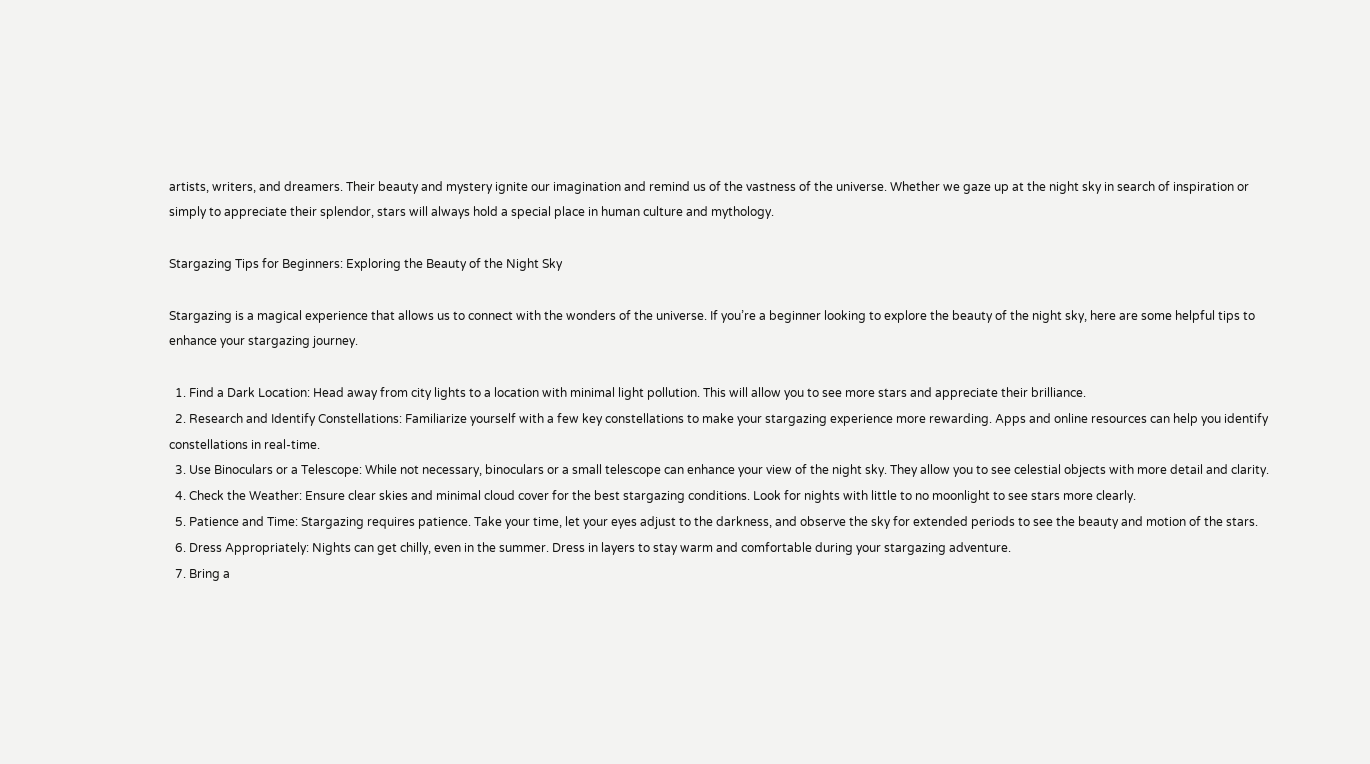artists, writers, and dreamers. Their beauty and mystery ignite our imagination and remind us of the vastness of the universe. Whether we gaze up at the night sky in search of inspiration or simply to appreciate their splendor, stars will always hold a special place in human culture and mythology.

Stargazing Tips for Beginners: Exploring the Beauty of the Night Sky

Stargazing is a magical experience that allows us to connect with the wonders of the universe. If you’re a beginner looking to explore the beauty of the night sky, here are some helpful tips to enhance your stargazing journey.

  1. Find a Dark Location: Head away from city lights to a location with minimal light pollution. This will allow you to see more stars and appreciate their brilliance.
  2. Research and Identify Constellations: Familiarize yourself with a few key constellations to make your stargazing experience more rewarding. Apps and online resources can help you identify constellations in real-time.
  3. Use Binoculars or a Telescope: While not necessary, binoculars or a small telescope can enhance your view of the night sky. They allow you to see celestial objects with more detail and clarity.
  4. Check the Weather: Ensure clear skies and minimal cloud cover for the best stargazing conditions. Look for nights with little to no moonlight to see stars more clearly.
  5. Patience and Time: Stargazing requires patience. Take your time, let your eyes adjust to the darkness, and observe the sky for extended periods to see the beauty and motion of the stars.
  6. Dress Appropriately: Nights can get chilly, even in the summer. Dress in layers to stay warm and comfortable during your stargazing adventure.
  7. Bring a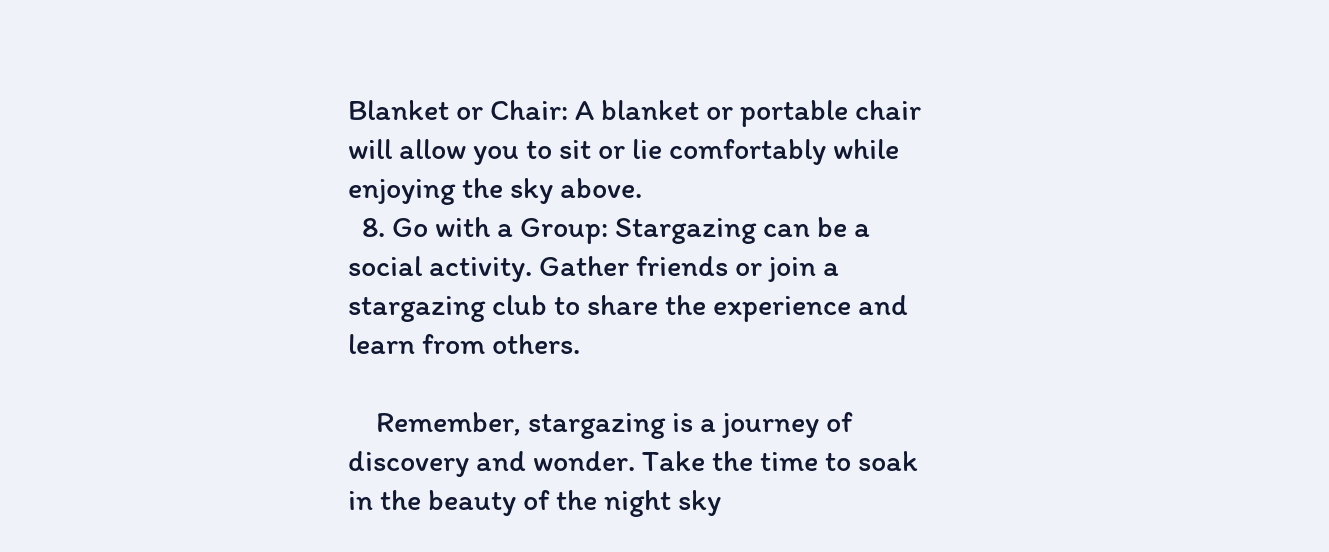Blanket or Chair: A blanket or portable chair will allow you to sit or lie comfortably while enjoying the sky above.
  8. Go with a Group: Stargazing can be a social activity. Gather friends or join a stargazing club to share the experience and learn from others.

    Remember, stargazing is a journey of discovery and wonder. Take the time to soak in the beauty of the night sky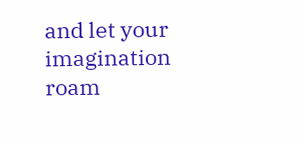and let your imagination roam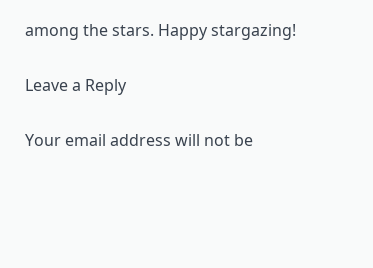among the stars. Happy stargazing!

Leave a Reply

Your email address will not be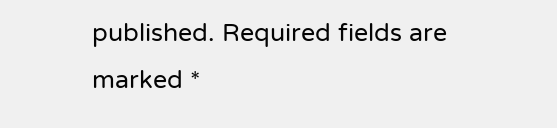published. Required fields are marked *